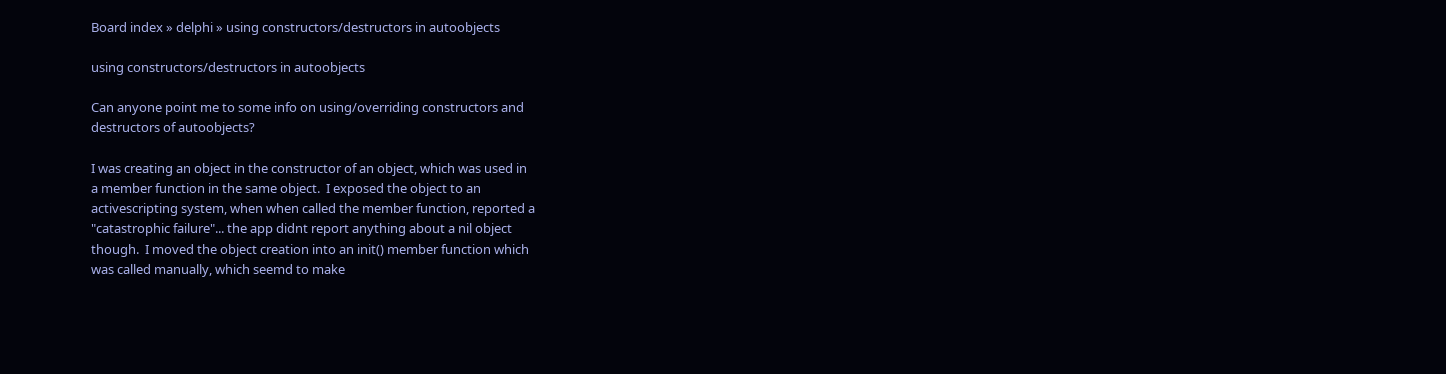Board index » delphi » using constructors/destructors in autoobjects

using constructors/destructors in autoobjects

Can anyone point me to some info on using/overriding constructors and
destructors of autoobjects?

I was creating an object in the constructor of an object, which was used in
a member function in the same object.  I exposed the object to an
activescripting system, when when called the member function, reported a
"catastrophic failure"... the app didnt report anything about a nil object
though.  I moved the object creation into an init() member function which
was called manually, which seemd to make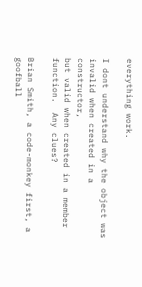everything work.

I dont understand why the object was invalid when created in a constructor,
but valid when created in a member function.  Any clues?

Brian Smith, a code-monkey first, a goofball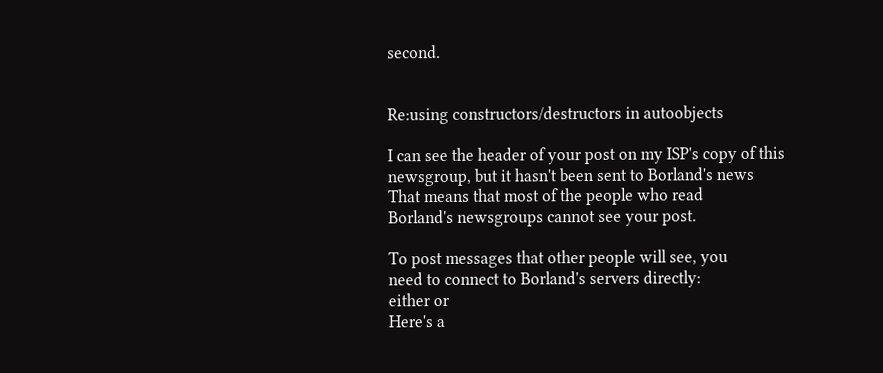second.


Re:using constructors/destructors in autoobjects

I can see the header of your post on my ISP's copy of this
newsgroup, but it hasn't been sent to Borland's news
That means that most of the people who read
Borland's newsgroups cannot see your post.

To post messages that other people will see, you
need to connect to Borland's servers directly:
either or
Here's a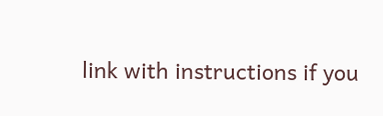link with instructions if you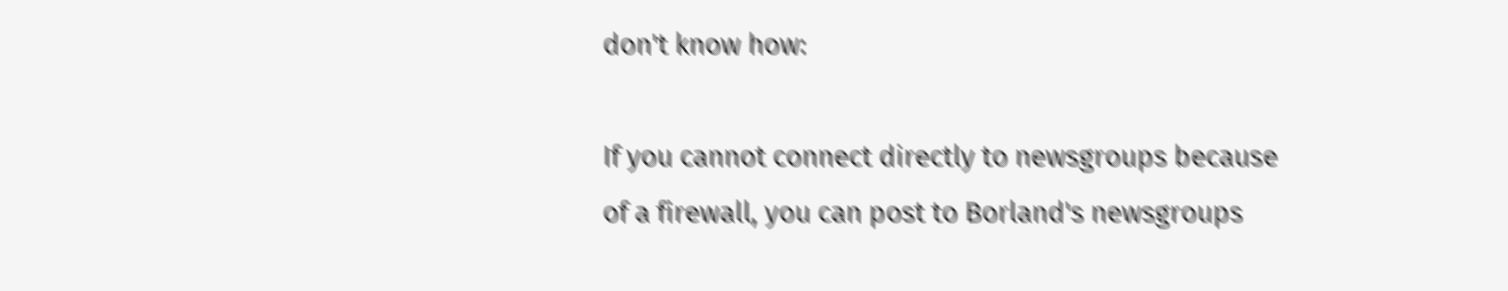don't know how:

If you cannot connect directly to newsgroups because
of a firewall, you can post to Borland's newsgroups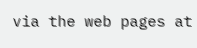via the web pages at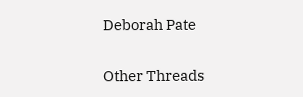Deborah Pate

Other Threads